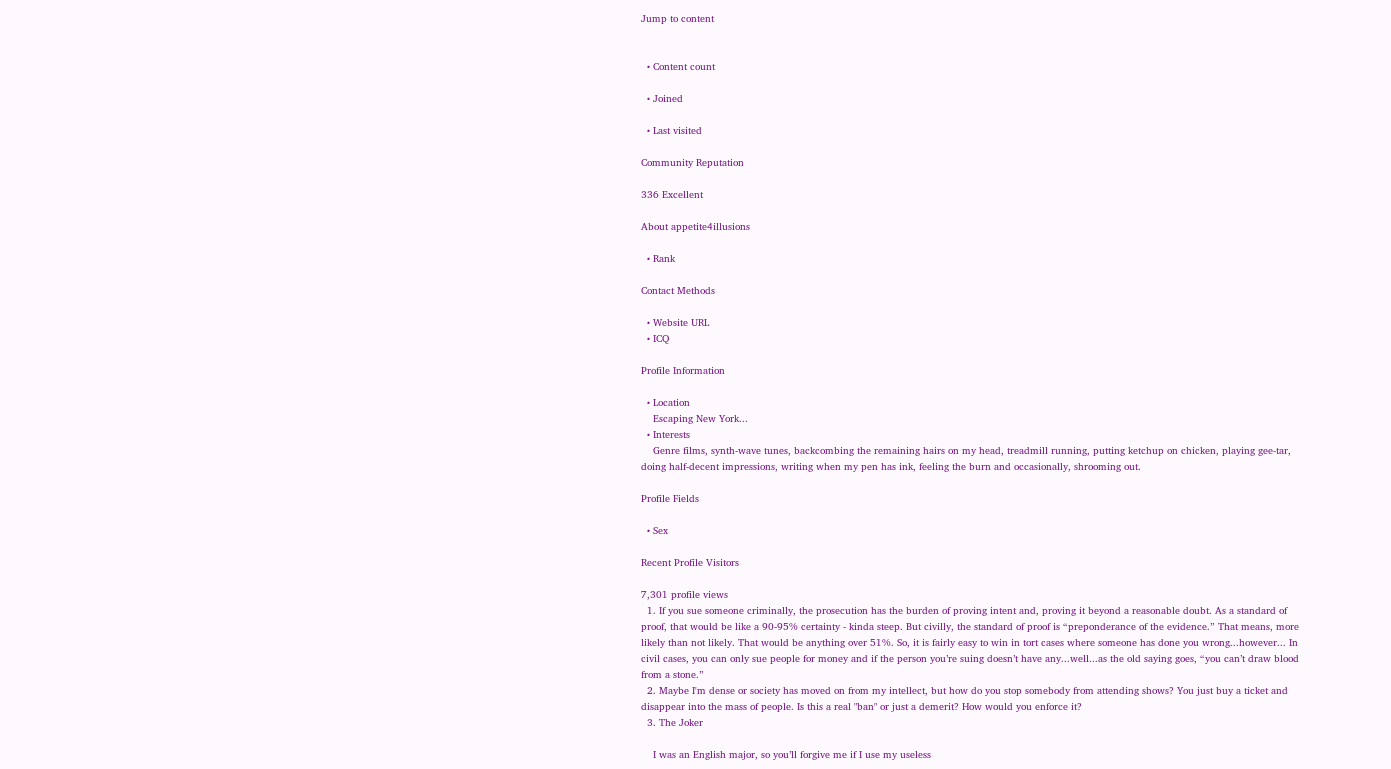Jump to content


  • Content count

  • Joined

  • Last visited

Community Reputation

336 Excellent

About appetite4illusions

  • Rank

Contact Methods

  • Website URL
  • ICQ

Profile Information

  • Location
    Escaping New York...
  • Interests
    Genre films, synth-wave tunes, backcombing the remaining hairs on my head, treadmill running, putting ketchup on chicken, playing gee-tar, doing half-decent impressions, writing when my pen has ink, feeling the burn and occasionally, shrooming out.

Profile Fields

  • Sex

Recent Profile Visitors

7,301 profile views
  1. If you sue someone criminally, the prosecution has the burden of proving intent and, proving it beyond a reasonable doubt. As a standard of proof, that would be like a 90-95% certainty - kinda steep. But civilly, the standard of proof is “preponderance of the evidence.” That means, more likely than not likely. That would be anything over 51%. So, it is fairly easy to win in tort cases where someone has done you wrong...however... In civil cases, you can only sue people for money and if the person you’re suing doesn’t have any...well...as the old saying goes, “you can’t draw blood from a stone.”
  2. Maybe I'm dense or society has moved on from my intellect, but how do you stop somebody from attending shows? You just buy a ticket and disappear into the mass of people. Is this a real "ban" or just a demerit? How would you enforce it?
  3. The Joker

    I was an English major, so you’ll forgive me if I use my useless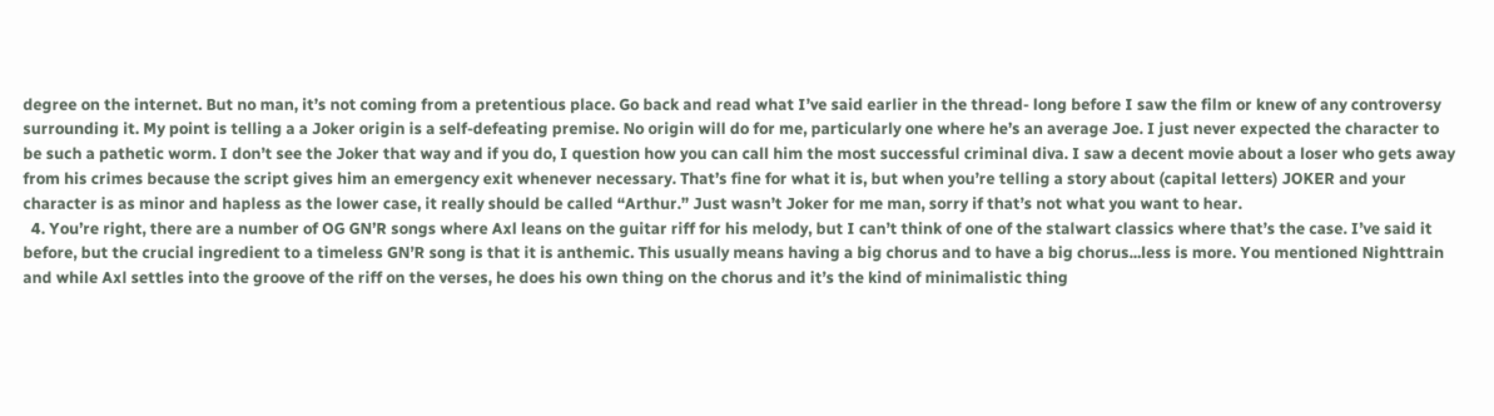degree on the internet. But no man, it’s not coming from a pretentious place. Go back and read what I’ve said earlier in the thread- long before I saw the film or knew of any controversy surrounding it. My point is telling a a Joker origin is a self-defeating premise. No origin will do for me, particularly one where he’s an average Joe. I just never expected the character to be such a pathetic worm. I don’t see the Joker that way and if you do, I question how you can call him the most successful criminal diva. I saw a decent movie about a loser who gets away from his crimes because the script gives him an emergency exit whenever necessary. That’s fine for what it is, but when you’re telling a story about (capital letters) JOKER and your character is as minor and hapless as the lower case, it really should be called “Arthur.” Just wasn’t Joker for me man, sorry if that’s not what you want to hear.
  4. You’re right, there are a number of OG GN’R songs where Axl leans on the guitar riff for his melody, but I can’t think of one of the stalwart classics where that’s the case. I’ve said it before, but the crucial ingredient to a timeless GN’R song is that it is anthemic. This usually means having a big chorus and to have a big chorus...less is more. You mentioned Nighttrain and while Axl settles into the groove of the riff on the verses, he does his own thing on the chorus and it’s the kind of minimalistic thing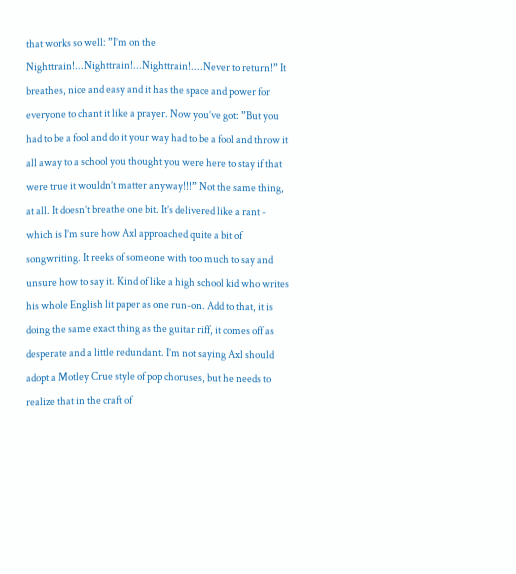that works so well: ”I’m on the Nighttrain!...Nighttrain!...Nighttrain!....Never to return!” It breathes, nice and easy and it has the space and power for everyone to chant it like a prayer. Now you’ve got: ”But you had to be a fool and do it your way had to be a fool and throw it all away to a school you thought you were here to stay if that were true it wouldn’t matter anyway!!!” Not the same thing, at all. It doesn’t breathe one bit. It’s delivered like a rant - which is I’m sure how Axl approached quite a bit of songwriting. It reeks of someone with too much to say and unsure how to say it. Kind of like a high school kid who writes his whole English lit paper as one run-on. Add to that, it is doing the same exact thing as the guitar riff, it comes off as desperate and a little redundant. I’m not saying Axl should adopt a Motley Crue style of pop choruses, but he needs to realize that in the craft of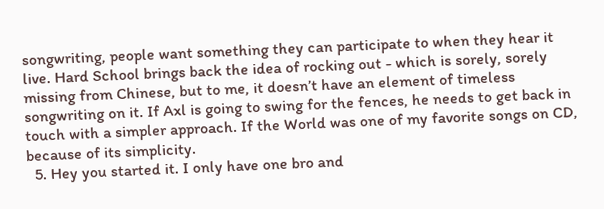songwriting, people want something they can participate to when they hear it live. Hard School brings back the idea of rocking out - which is sorely, sorely missing from Chinese, but to me, it doesn’t have an element of timeless songwriting on it. If Axl is going to swing for the fences, he needs to get back in touch with a simpler approach. If the World was one of my favorite songs on CD, because of its simplicity.
  5. Hey you started it. I only have one bro and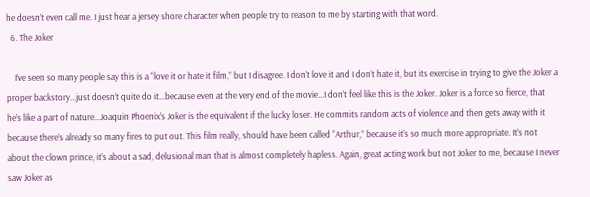he doesn’t even call me. I just hear a jersey shore character when people try to reason to me by starting with that word.
  6. The Joker

    I’ve seen so many people say this is a “love it or hate it film,” but I disagree. I don’t love it and I don’t hate it, but its exercise in trying to give the Joker a proper backstory...just doesn’t quite do it...because even at the very end of the movie...I don’t feel like this is the Joker. Joker is a force so fierce, that he’s like a part of nature...Joaquin Phoenix’s Joker is the equivalent if the lucky loser. He commits random acts of violence and then gets away with it because there’s already so many fires to put out. This film really, should have been called “Arthur,” because it’s so much more appropriate. It’s not about the clown prince, it’s about a sad, delusional man that is almost completely hapless. Again, great acting work but not Joker to me, because I never saw Joker as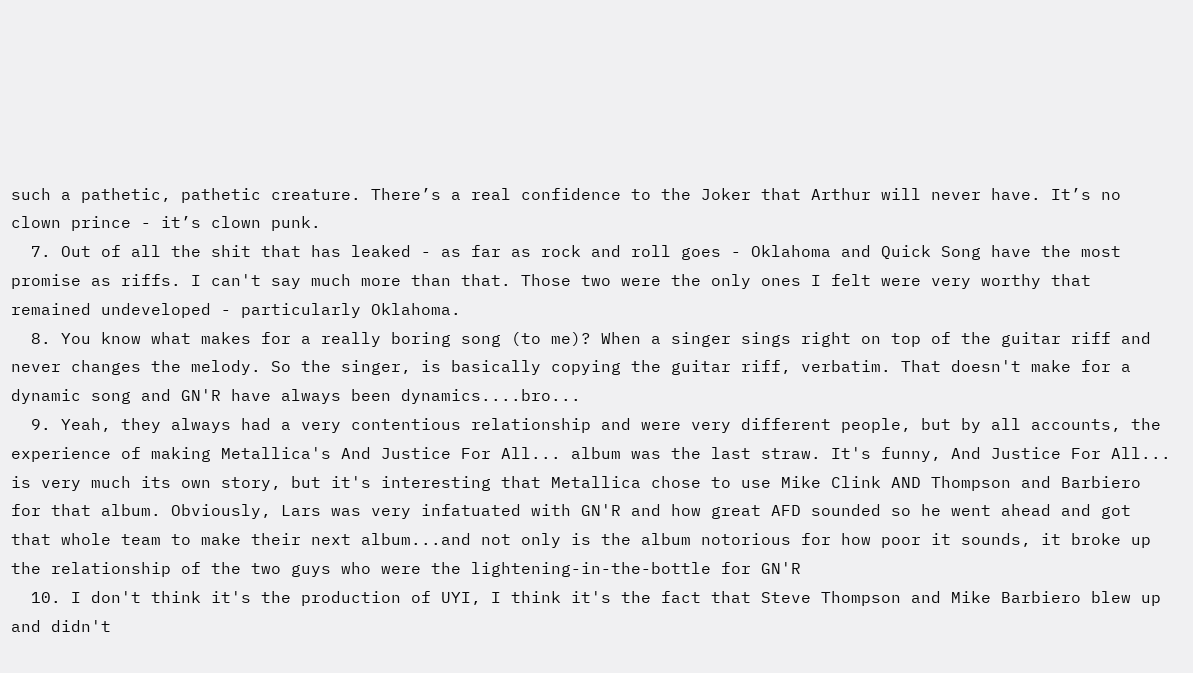such a pathetic, pathetic creature. There’s a real confidence to the Joker that Arthur will never have. It’s no clown prince - it’s clown punk.
  7. Out of all the shit that has leaked - as far as rock and roll goes - Oklahoma and Quick Song have the most promise as riffs. I can't say much more than that. Those two were the only ones I felt were very worthy that remained undeveloped - particularly Oklahoma.
  8. You know what makes for a really boring song (to me)? When a singer sings right on top of the guitar riff and never changes the melody. So the singer, is basically copying the guitar riff, verbatim. That doesn't make for a dynamic song and GN'R have always been dynamics....bro...
  9. Yeah, they always had a very contentious relationship and were very different people, but by all accounts, the experience of making Metallica's And Justice For All... album was the last straw. It's funny, And Justice For All... is very much its own story, but it's interesting that Metallica chose to use Mike Clink AND Thompson and Barbiero for that album. Obviously, Lars was very infatuated with GN'R and how great AFD sounded so he went ahead and got that whole team to make their next album...and not only is the album notorious for how poor it sounds, it broke up the relationship of the two guys who were the lightening-in-the-bottle for GN'R
  10. I don't think it's the production of UYI, I think it's the fact that Steve Thompson and Mike Barbiero blew up and didn't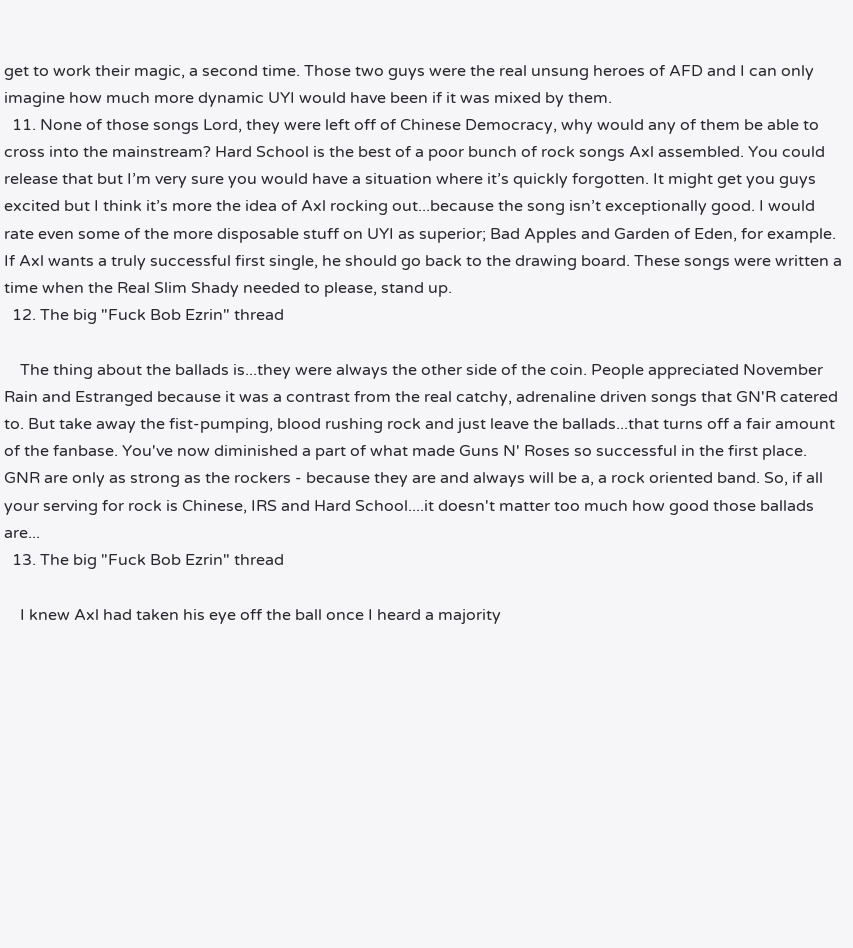get to work their magic, a second time. Those two guys were the real unsung heroes of AFD and I can only imagine how much more dynamic UYI would have been if it was mixed by them.
  11. None of those songs Lord, they were left off of Chinese Democracy, why would any of them be able to cross into the mainstream? Hard School is the best of a poor bunch of rock songs Axl assembled. You could release that but I’m very sure you would have a situation where it’s quickly forgotten. It might get you guys excited but I think it’s more the idea of Axl rocking out...because the song isn’t exceptionally good. I would rate even some of the more disposable stuff on UYI as superior; Bad Apples and Garden of Eden, for example. If Axl wants a truly successful first single, he should go back to the drawing board. These songs were written a time when the Real Slim Shady needed to please, stand up.
  12. The big "Fuck Bob Ezrin" thread

    The thing about the ballads is...they were always the other side of the coin. People appreciated November Rain and Estranged because it was a contrast from the real catchy, adrenaline driven songs that GN'R catered to. But take away the fist-pumping, blood rushing rock and just leave the ballads...that turns off a fair amount of the fanbase. You've now diminished a part of what made Guns N' Roses so successful in the first place. GNR are only as strong as the rockers - because they are and always will be a, a rock oriented band. So, if all your serving for rock is Chinese, IRS and Hard School....it doesn't matter too much how good those ballads are...
  13. The big "Fuck Bob Ezrin" thread

    I knew Axl had taken his eye off the ball once I heard a majority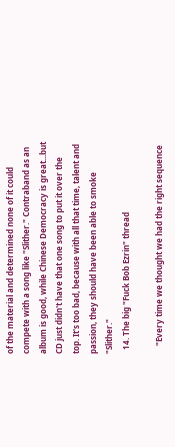of the material and determined none of it could compete with a song like "Slither." Contraband as an album is good, while Chinese Democracy is great...but CD just didn't have that one song to put it over the top. It's too bad, because with all that time, talent and passion, they should have been able to smoke "Slither."
  14. The big "Fuck Bob Ezrin" thread

    "Every time we thought we had the right sequence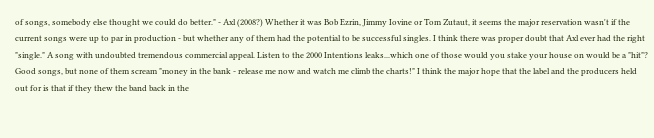of songs, somebody else thought we could do better." - Axl (2008?) Whether it was Bob Ezrin, Jimmy Iovine or Tom Zutaut, it seems the major reservation wasn't if the current songs were up to par in production - but whether any of them had the potential to be successful singles. I think there was proper doubt that Axl ever had the right "single." A song with undoubted tremendous commercial appeal. Listen to the 2000 Intentions leaks...which one of those would you stake your house on would be a "hit"? Good songs, but none of them scream "money in the bank - release me now and watch me climb the charts!" I think the major hope that the label and the producers held out for is that if they thew the band back in the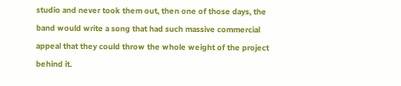studio and never took them out, then one of those days, the band would write a song that had such massive commercial appeal that they could throw the whole weight of the project behind it.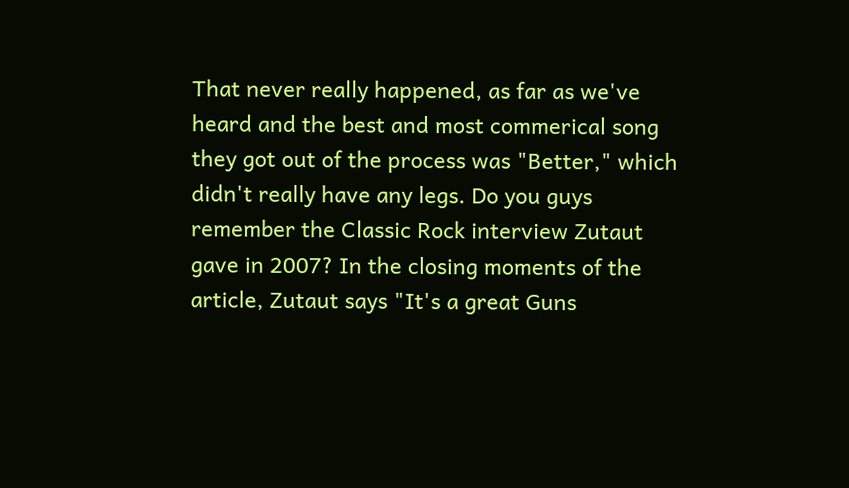That never really happened, as far as we've heard and the best and most commerical song they got out of the process was "Better," which didn't really have any legs. Do you guys remember the Classic Rock interview Zutaut gave in 2007? In the closing moments of the article, Zutaut says "It's a great Guns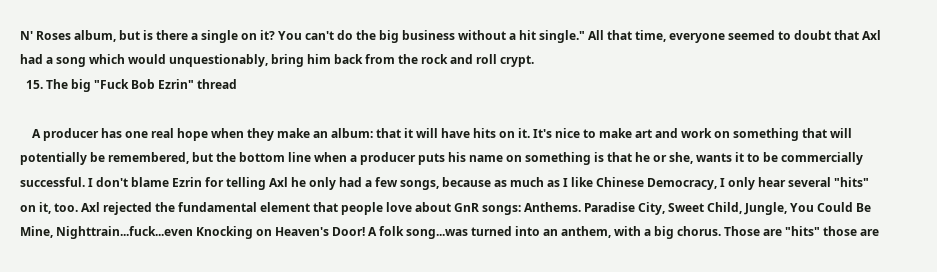N' Roses album, but is there a single on it? You can't do the big business without a hit single." All that time, everyone seemed to doubt that Axl had a song which would unquestionably, bring him back from the rock and roll crypt.
  15. The big "Fuck Bob Ezrin" thread

    A producer has one real hope when they make an album: that it will have hits on it. It's nice to make art and work on something that will potentially be remembered, but the bottom line when a producer puts his name on something is that he or she, wants it to be commercially successful. I don't blame Ezrin for telling Axl he only had a few songs, because as much as I like Chinese Democracy, I only hear several "hits" on it, too. Axl rejected the fundamental element that people love about GnR songs: Anthems. Paradise City, Sweet Child, Jungle, You Could Be Mine, Nighttrain...fuck...even Knocking on Heaven's Door! A folk song...was turned into an anthem, with a big chorus. Those are "hits" those are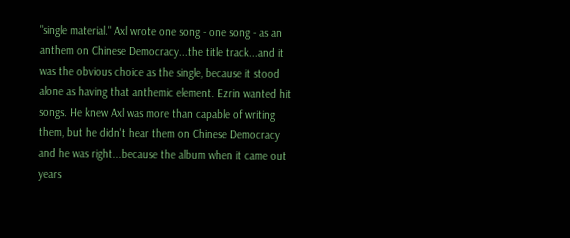"single material." Axl wrote one song - one song - as an anthem on Chinese Democracy...the title track...and it was the obvious choice as the single, because it stood alone as having that anthemic element. Ezrin wanted hit songs. He knew Axl was more than capable of writing them, but he didn't hear them on Chinese Democracy and he was right...because the album when it came out years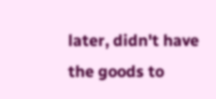later, didn't have the goods to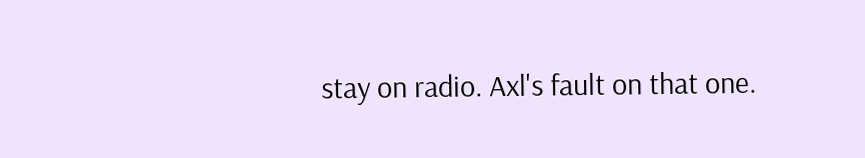stay on radio. Axl's fault on that one.